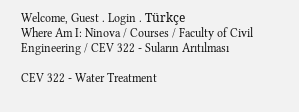Welcome, Guest . Login . Türkçe
Where Am I: Ninova / Courses / Faculty of Civil Engineering / CEV 322 - Suların Arıtılması

CEV 322 - Water Treatment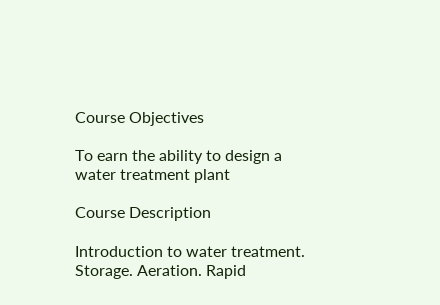Course Objectives

To earn the ability to design a water treatment plant

Course Description

Introduction to water treatment. Storage. Aeration. Rapid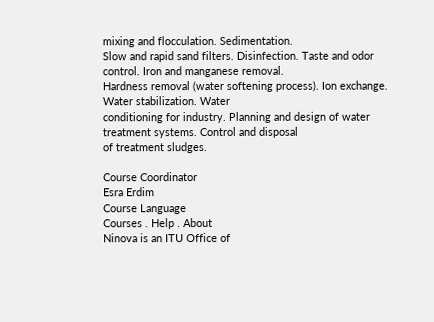mixing and flocculation. Sedimentation.
Slow and rapid sand filters. Disinfection. Taste and odor control. Iron and manganese removal.
Hardness removal (water softening process). Ion exchange. Water stabilization. Water
conditioning for industry. Planning and design of water treatment systems. Control and disposal
of treatment sludges.

Course Coordinator
Esra Erdim
Course Language
Courses . Help . About
Ninova is an ITU Office of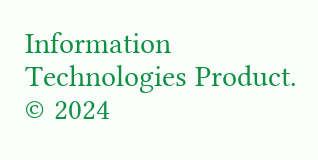Information Technologies Product. © 2024